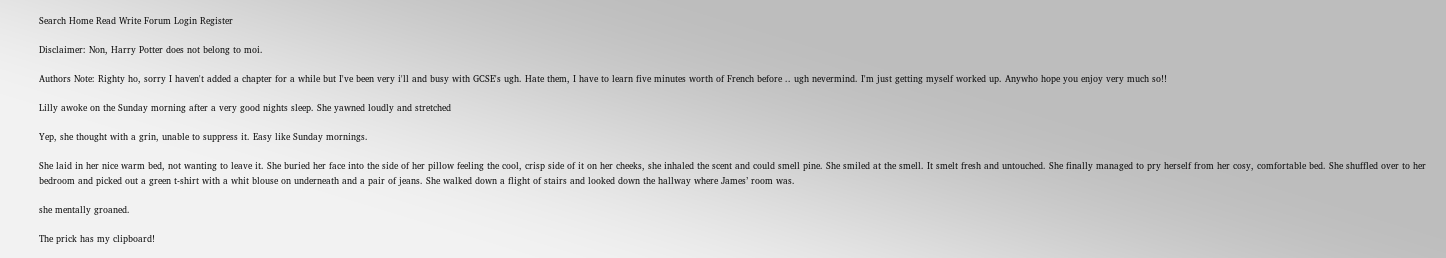Search Home Read Write Forum Login Register

Disclaimer: Non, Harry Potter does not belong to moi.

Authors Note: Righty ho, sorry I haven't added a chapter for a while but I've been very i'll and busy with GCSE's ugh. Hate them, I have to learn five minutes worth of French before .. ugh nevermind. I'm just getting myself worked up. Anywho hope you enjoy very much so!!

Lilly awoke on the Sunday morning after a very good nights sleep. She yawned loudly and stretched

Yep, she thought with a grin, unable to suppress it. Easy like Sunday mornings.

She laid in her nice warm bed, not wanting to leave it. She buried her face into the side of her pillow feeling the cool, crisp side of it on her cheeks, she inhaled the scent and could smell pine. She smiled at the smell. It smelt fresh and untouched. She finally managed to pry herself from her cosy, comfortable bed. She shuffled over to her bedroom and picked out a green t-shirt with a whit blouse on underneath and a pair of jeans. She walked down a flight of stairs and looked down the hallway where James’ room was.

she mentally groaned.

The prick has my clipboard!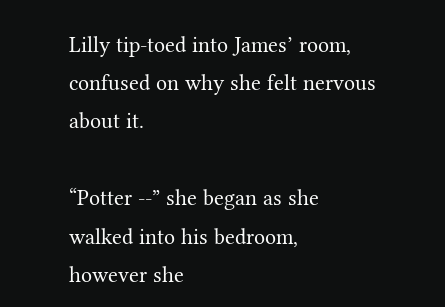Lilly tip-toed into James’ room, confused on why she felt nervous about it.

“Potter --” she began as she walked into his bedroom, however she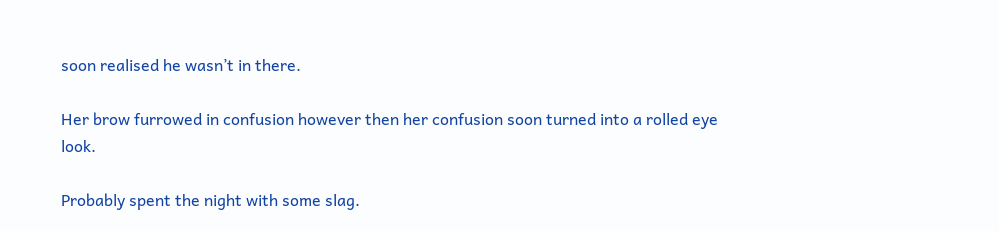soon realised he wasn’t in there.

Her brow furrowed in confusion however then her confusion soon turned into a rolled eye look.

Probably spent the night with some slag.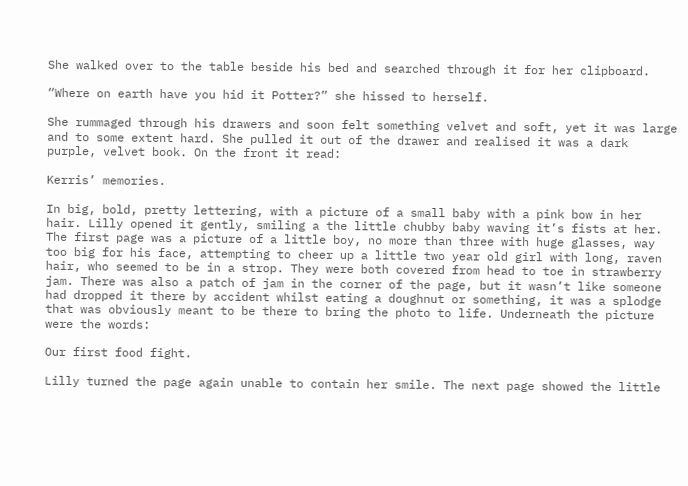She walked over to the table beside his bed and searched through it for her clipboard.

“Where on earth have you hid it Potter?” she hissed to herself.

She rummaged through his drawers and soon felt something velvet and soft, yet it was large and to some extent hard. She pulled it out of the drawer and realised it was a dark purple, velvet book. On the front it read:

Kerris’ memories.

In big, bold, pretty lettering, with a picture of a small baby with a pink bow in her hair. Lilly opened it gently, smiling a the little chubby baby waving it’s fists at her. The first page was a picture of a little boy, no more than three with huge glasses, way too big for his face, attempting to cheer up a little two year old girl with long, raven hair, who seemed to be in a strop. They were both covered from head to toe in strawberry jam. There was also a patch of jam in the corner of the page, but it wasn’t like someone had dropped it there by accident whilst eating a doughnut or something, it was a splodge that was obviously meant to be there to bring the photo to life. Underneath the picture were the words:

Our first food fight.

Lilly turned the page again unable to contain her smile. The next page showed the little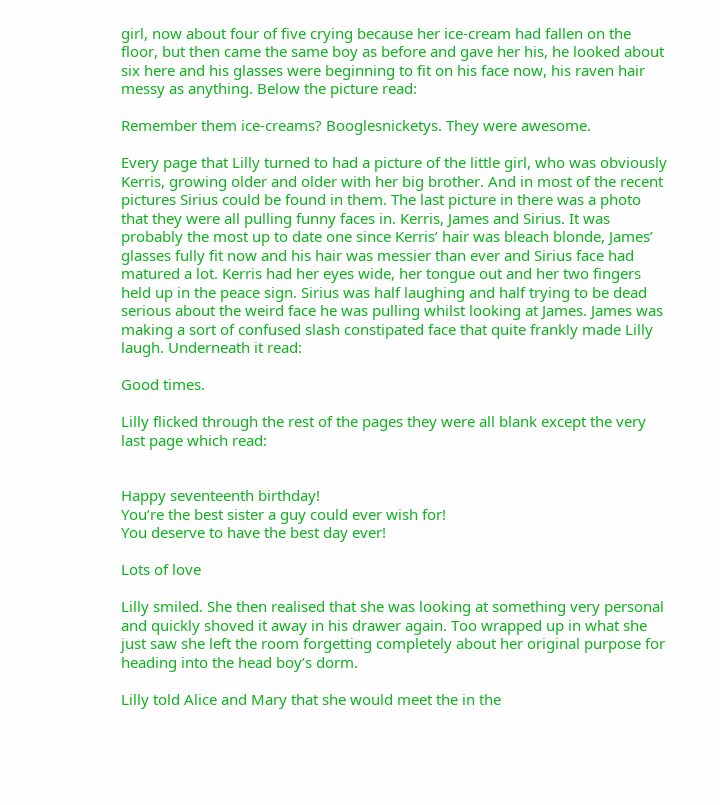girl, now about four of five crying because her ice-cream had fallen on the floor, but then came the same boy as before and gave her his, he looked about six here and his glasses were beginning to fit on his face now, his raven hair messy as anything. Below the picture read:

Remember them ice-creams? Booglesnicketys. They were awesome.

Every page that Lilly turned to had a picture of the little girl, who was obviously Kerris, growing older and older with her big brother. And in most of the recent pictures Sirius could be found in them. The last picture in there was a photo that they were all pulling funny faces in. Kerris, James and Sirius. It was probably the most up to date one since Kerris’ hair was bleach blonde, James’ glasses fully fit now and his hair was messier than ever and Sirius face had matured a lot. Kerris had her eyes wide, her tongue out and her two fingers held up in the peace sign. Sirius was half laughing and half trying to be dead serious about the weird face he was pulling whilst looking at James. James was making a sort of confused slash constipated face that quite frankly made Lilly laugh. Underneath it read:

Good times.

Lilly flicked through the rest of the pages they were all blank except the very last page which read:


Happy seventeenth birthday!
You’re the best sister a guy could ever wish for!
You deserve to have the best day ever!

Lots of love

Lilly smiled. She then realised that she was looking at something very personal and quickly shoved it away in his drawer again. Too wrapped up in what she just saw she left the room forgetting completely about her original purpose for heading into the head boy’s dorm.

Lilly told Alice and Mary that she would meet the in the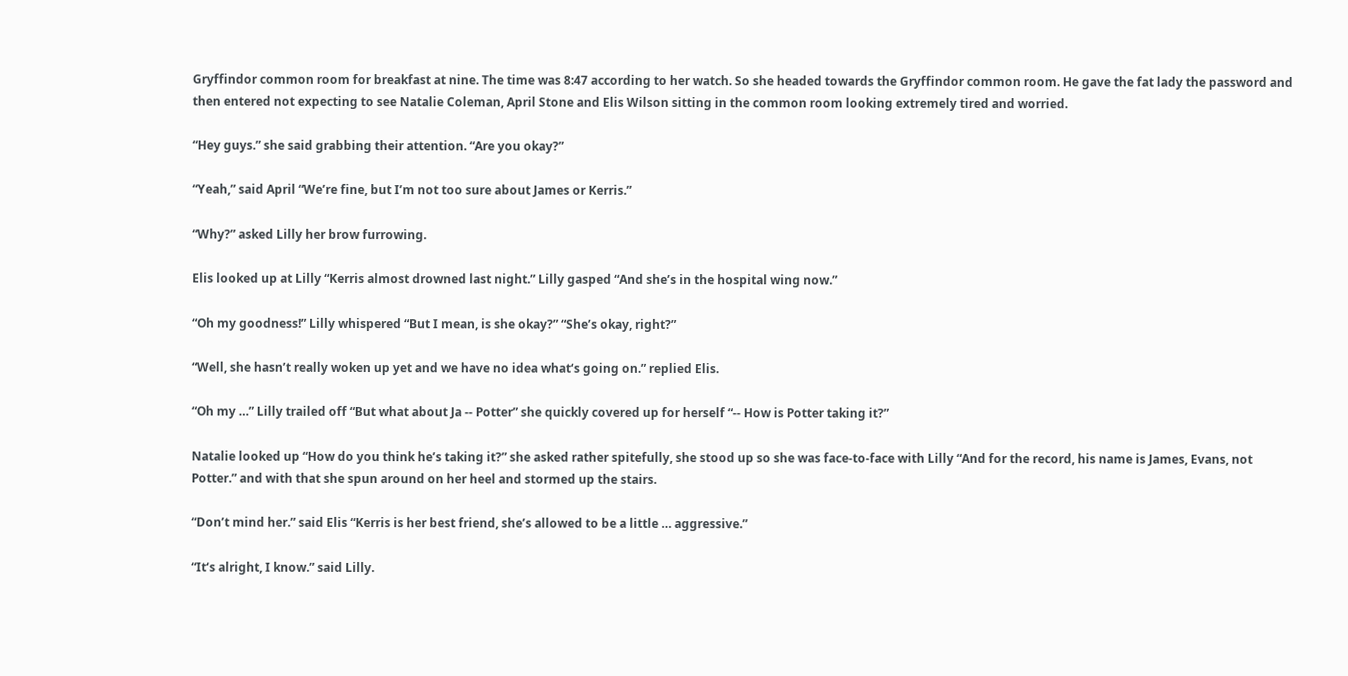Gryffindor common room for breakfast at nine. The time was 8:47 according to her watch. So she headed towards the Gryffindor common room. He gave the fat lady the password and then entered not expecting to see Natalie Coleman, April Stone and Elis Wilson sitting in the common room looking extremely tired and worried.

“Hey guys.” she said grabbing their attention. “Are you okay?”

“Yeah,” said April “We’re fine, but I’m not too sure about James or Kerris.”

“Why?” asked Lilly her brow furrowing.

Elis looked up at Lilly “Kerris almost drowned last night.” Lilly gasped “And she’s in the hospital wing now.”

“Oh my goodness!” Lilly whispered “But I mean, is she okay?” “She’s okay, right?”

“Well, she hasn’t really woken up yet and we have no idea what‘s going on.” replied Elis.

“Oh my …” Lilly trailed off “But what about Ja -- Potter” she quickly covered up for herself “-- How is Potter taking it?”

Natalie looked up “How do you think he’s taking it?” she asked rather spitefully, she stood up so she was face-to-face with Lilly “And for the record, his name is James, Evans, not Potter.” and with that she spun around on her heel and stormed up the stairs.

“Don’t mind her.” said Elis “Kerris is her best friend, she’s allowed to be a little … aggressive.”

“It‘s alright, I know.” said Lilly.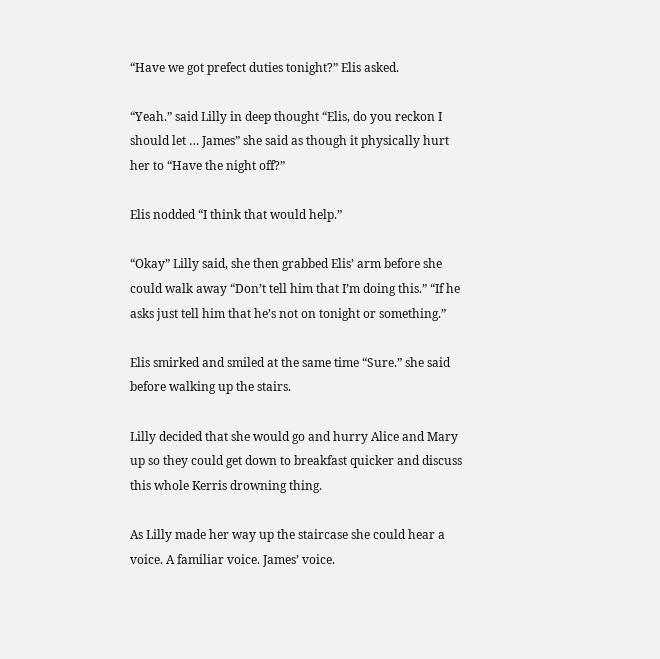“Have we got prefect duties tonight?” Elis asked.

“Yeah.” said Lilly in deep thought “Elis, do you reckon I should let … James” she said as though it physically hurt her to “Have the night off?”

Elis nodded “I think that would help.”

“Okay” Lilly said, she then grabbed Elis’ arm before she could walk away “Don’t tell him that I’m doing this.” “If he asks just tell him that he’s not on tonight or something.”

Elis smirked and smiled at the same time “Sure.” she said before walking up the stairs.

Lilly decided that she would go and hurry Alice and Mary up so they could get down to breakfast quicker and discuss this whole Kerris drowning thing.

As Lilly made her way up the staircase she could hear a voice. A familiar voice. James’ voice.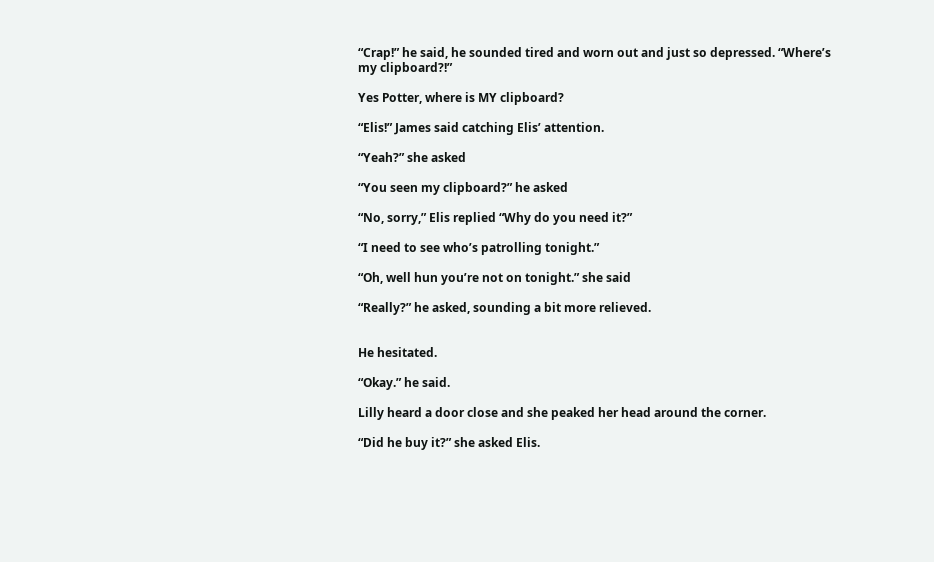“Crap!” he said, he sounded tired and worn out and just so depressed. “Where’s my clipboard?!”

Yes Potter, where is MY clipboard?

“Elis!” James said catching Elis’ attention.

“Yeah?” she asked

“You seen my clipboard?” he asked

“No, sorry,” Elis replied “Why do you need it?”

“I need to see who’s patrolling tonight.”

“Oh, well hun you’re not on tonight.” she said

“Really?” he asked, sounding a bit more relieved.


He hesitated.

“Okay.” he said.

Lilly heard a door close and she peaked her head around the corner.

“Did he buy it?” she asked Elis.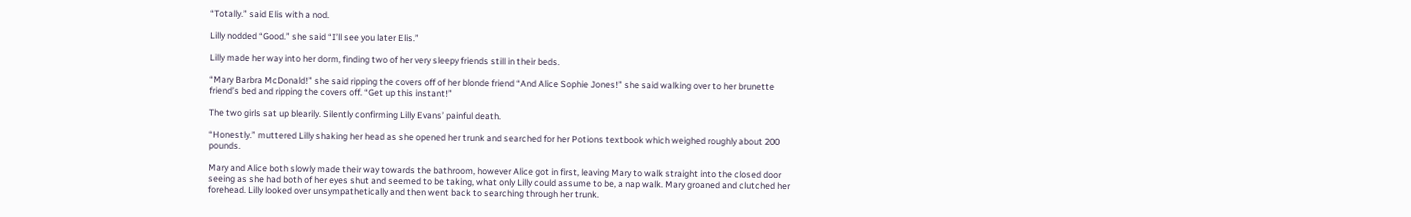“Totally.” said Elis with a nod.

Lilly nodded “Good.” she said “I’ll see you later Elis.”

Lilly made her way into her dorm, finding two of her very sleepy friends still in their beds.

“Mary Barbra McDonald!” she said ripping the covers off of her blonde friend “And Alice Sophie Jones!” she said walking over to her brunette friend’s bed and ripping the covers off. “Get up this instant!”

The two girls sat up blearily. Silently confirming Lilly Evans’ painful death.

“Honestly.” muttered Lilly shaking her head as she opened her trunk and searched for her Potions textbook which weighed roughly about 200 pounds.

Mary and Alice both slowly made their way towards the bathroom, however Alice got in first, leaving Mary to walk straight into the closed door seeing as she had both of her eyes shut and seemed to be taking, what only Lilly could assume to be, a nap walk. Mary groaned and clutched her forehead. Lilly looked over unsympathetically and then went back to searching through her trunk.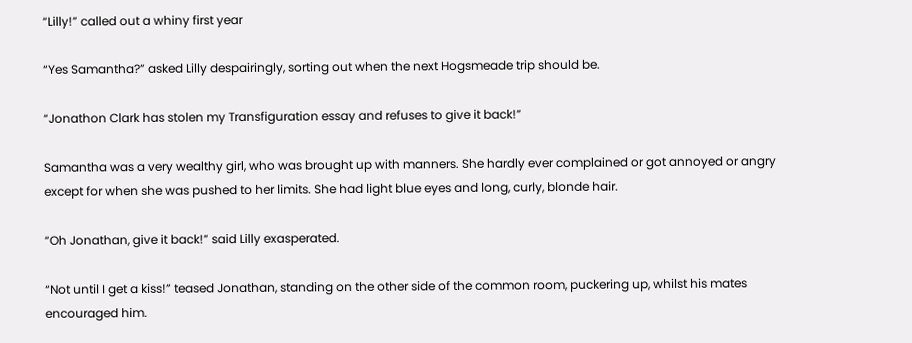“Lilly!” called out a whiny first year

“Yes Samantha?” asked Lilly despairingly, sorting out when the next Hogsmeade trip should be.

“Jonathon Clark has stolen my Transfiguration essay and refuses to give it back!”

Samantha was a very wealthy girl, who was brought up with manners. She hardly ever complained or got annoyed or angry except for when she was pushed to her limits. She had light blue eyes and long, curly, blonde hair.

“Oh Jonathan, give it back!” said Lilly exasperated.

“Not until I get a kiss!” teased Jonathan, standing on the other side of the common room, puckering up, whilst his mates encouraged him.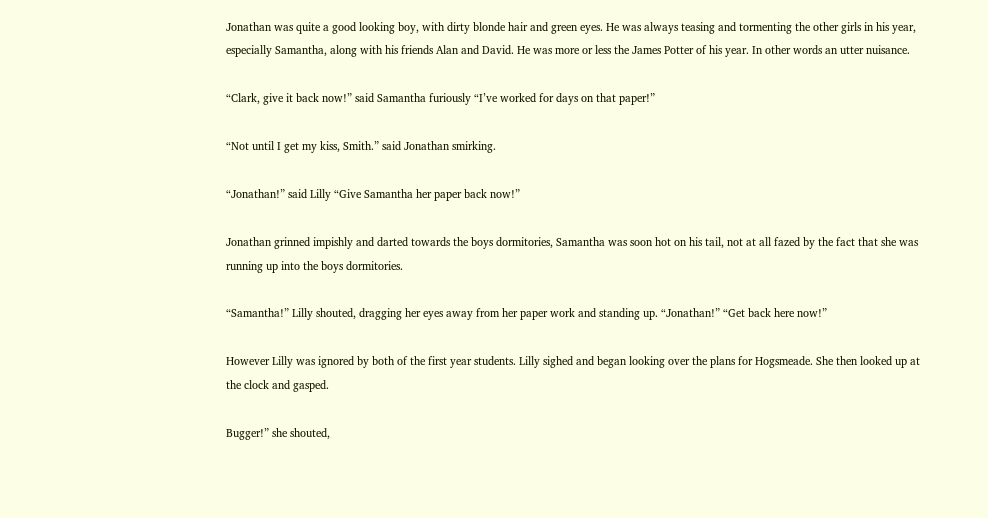Jonathan was quite a good looking boy, with dirty blonde hair and green eyes. He was always teasing and tormenting the other girls in his year, especially Samantha, along with his friends Alan and David. He was more or less the James Potter of his year. In other words an utter nuisance.

“Clark, give it back now!” said Samantha furiously “I’ve worked for days on that paper!”

“Not until I get my kiss, Smith.” said Jonathan smirking.

“Jonathan!” said Lilly “Give Samantha her paper back now!”

Jonathan grinned impishly and darted towards the boys dormitories, Samantha was soon hot on his tail, not at all fazed by the fact that she was running up into the boys dormitories.

“Samantha!” Lilly shouted, dragging her eyes away from her paper work and standing up. “Jonathan!” “Get back here now!”

However Lilly was ignored by both of the first year students. Lilly sighed and began looking over the plans for Hogsmeade. She then looked up at the clock and gasped.

Bugger!” she shouted,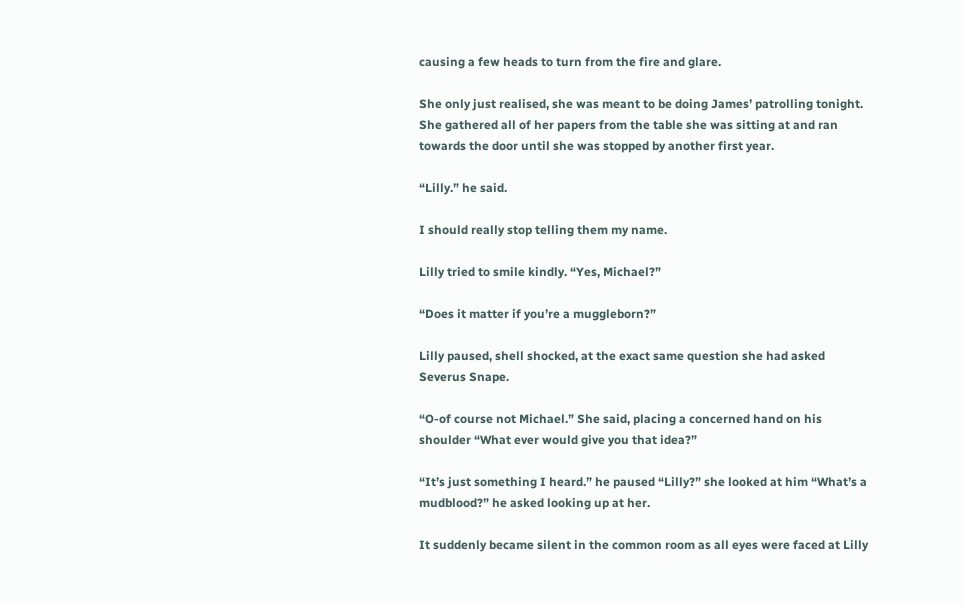causing a few heads to turn from the fire and glare.

She only just realised, she was meant to be doing James’ patrolling tonight. She gathered all of her papers from the table she was sitting at and ran towards the door until she was stopped by another first year.

“Lilly.” he said.

I should really stop telling them my name.

Lilly tried to smile kindly. “Yes, Michael?”

“Does it matter if you’re a muggleborn?”

Lilly paused, shell shocked, at the exact same question she had asked Severus Snape.

“O-of course not Michael.” She said, placing a concerned hand on his shoulder “What ever would give you that idea?”

“It’s just something I heard.” he paused “Lilly?” she looked at him “What’s a mudblood?” he asked looking up at her.

It suddenly became silent in the common room as all eyes were faced at Lilly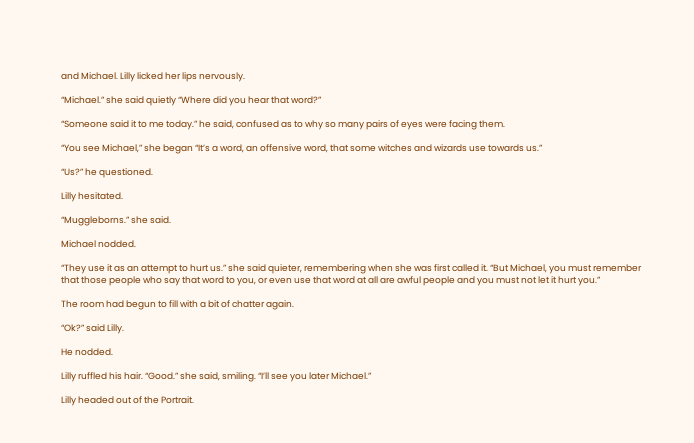and Michael. Lilly licked her lips nervously.

“Michael.” she said quietly “Where did you hear that word?”

“Someone said it to me today.” he said, confused as to why so many pairs of eyes were facing them.

“You see Michael,” she began “It’s a word, an offensive word, that some witches and wizards use towards us.”

“Us?” he questioned.

Lilly hesitated.

“Muggleborns.” she said.

Michael nodded.

“They use it as an attempt to hurt us.” she said quieter, remembering when she was first called it. “But Michael, you must remember that those people who say that word to you, or even use that word at all are awful people and you must not let it hurt you.”

The room had begun to fill with a bit of chatter again.

“Ok?” said Lilly.

He nodded.

Lilly ruffled his hair. “Good.” she said, smiling. “I’ll see you later Michael.”

Lilly headed out of the Portrait.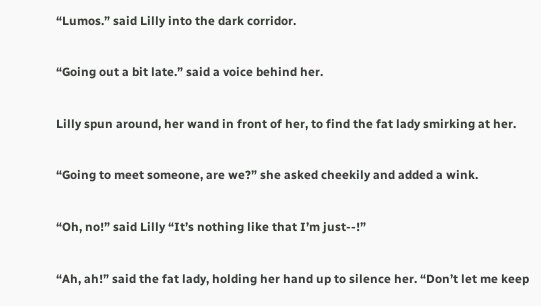“Lumos.” said Lilly into the dark corridor.

“Going out a bit late.” said a voice behind her.

Lilly spun around, her wand in front of her, to find the fat lady smirking at her.

“Going to meet someone, are we?” she asked cheekily and added a wink.

“Oh, no!” said Lilly “It’s nothing like that I’m just--!”

“Ah, ah!” said the fat lady, holding her hand up to silence her. “Don’t let me keep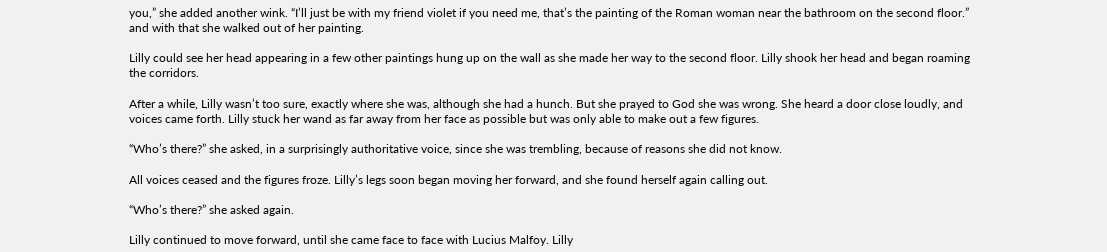you,” she added another wink. “I’ll just be with my friend violet if you need me, that’s the painting of the Roman woman near the bathroom on the second floor.” and with that she walked out of her painting.

Lilly could see her head appearing in a few other paintings hung up on the wall as she made her way to the second floor. Lilly shook her head and began roaming the corridors.

After a while, Lilly wasn’t too sure, exactly where she was, although she had a hunch. But she prayed to God she was wrong. She heard a door close loudly, and voices came forth. Lilly stuck her wand as far away from her face as possible but was only able to make out a few figures.

“Who’s there?” she asked, in a surprisingly authoritative voice, since she was trembling, because of reasons she did not know.

All voices ceased and the figures froze. Lilly’s legs soon began moving her forward, and she found herself again calling out.

“Who’s there?” she asked again.

Lilly continued to move forward, until she came face to face with Lucius Malfoy. Lilly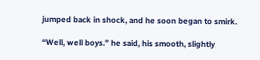jumped back in shock, and he soon began to smirk.

“Well, well boys.” he said, his smooth, slightly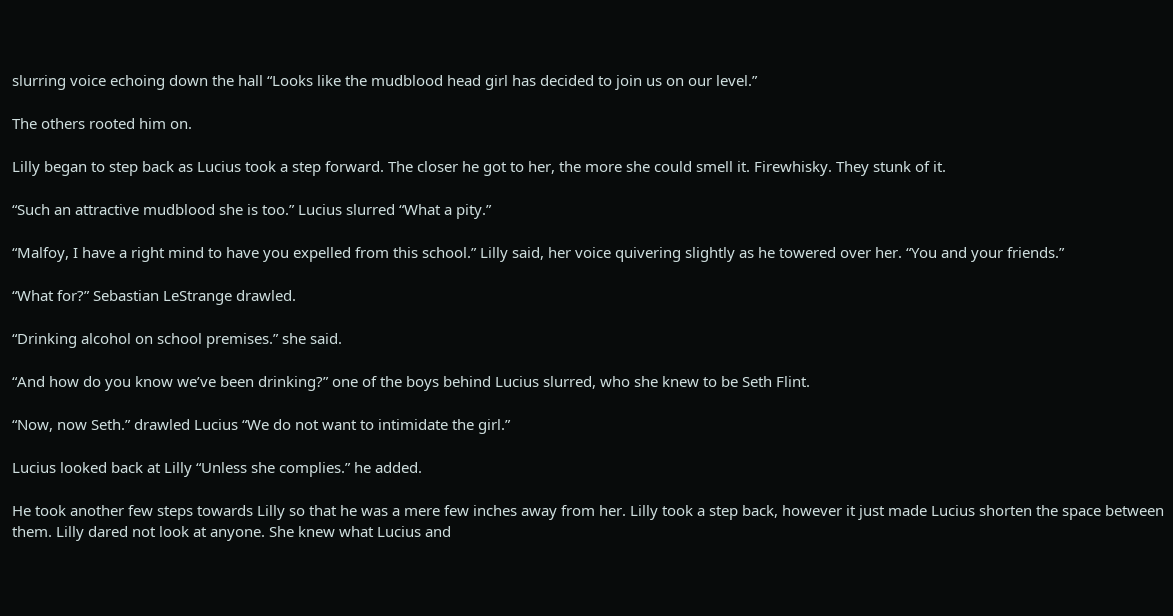slurring voice echoing down the hall “Looks like the mudblood head girl has decided to join us on our level.”

The others rooted him on.

Lilly began to step back as Lucius took a step forward. The closer he got to her, the more she could smell it. Firewhisky. They stunk of it.

“Such an attractive mudblood she is too.” Lucius slurred “What a pity.”

“Malfoy, I have a right mind to have you expelled from this school.” Lilly said, her voice quivering slightly as he towered over her. “You and your friends.”

“What for?” Sebastian LeStrange drawled.

“Drinking alcohol on school premises.” she said.

“And how do you know we’ve been drinking?” one of the boys behind Lucius slurred, who she knew to be Seth Flint.

“Now, now Seth.” drawled Lucius “We do not want to intimidate the girl.”

Lucius looked back at Lilly “Unless she complies.” he added.

He took another few steps towards Lilly so that he was a mere few inches away from her. Lilly took a step back, however it just made Lucius shorten the space between them. Lilly dared not look at anyone. She knew what Lucius and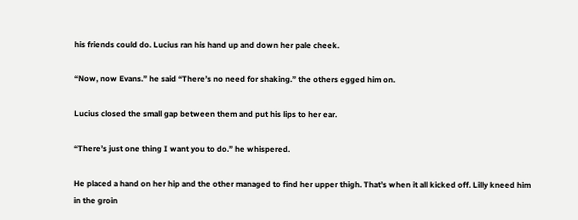his friends could do. Lucius ran his hand up and down her pale cheek.

“Now, now Evans.” he said “There’s no need for shaking.” the others egged him on.

Lucius closed the small gap between them and put his lips to her ear.

“There’s just one thing I want you to do.” he whispered.

He placed a hand on her hip and the other managed to find her upper thigh. That’s when it all kicked off. Lilly kneed him in the groin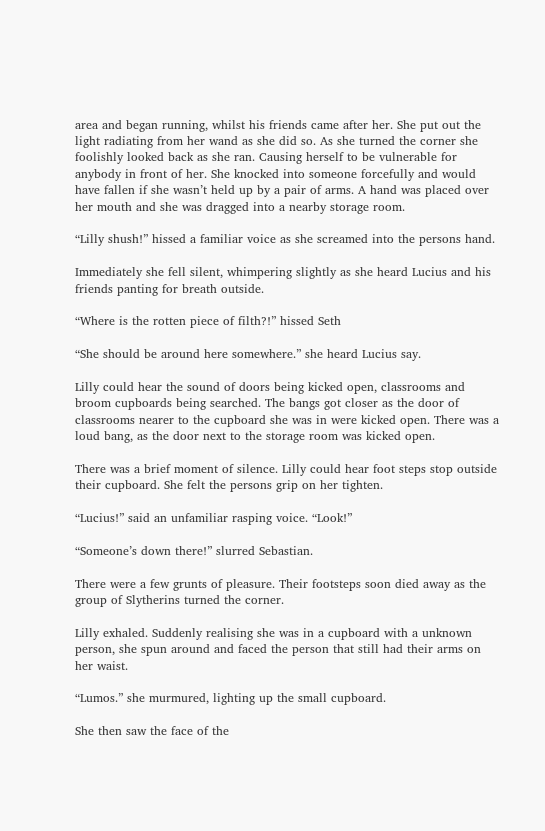area and began running, whilst his friends came after her. She put out the light radiating from her wand as she did so. As she turned the corner she foolishly looked back as she ran. Causing herself to be vulnerable for anybody in front of her. She knocked into someone forcefully and would have fallen if she wasn’t held up by a pair of arms. A hand was placed over her mouth and she was dragged into a nearby storage room.

“Lilly shush!” hissed a familiar voice as she screamed into the persons hand.

Immediately she fell silent, whimpering slightly as she heard Lucius and his friends panting for breath outside.

“Where is the rotten piece of filth?!” hissed Seth

“She should be around here somewhere.” she heard Lucius say.

Lilly could hear the sound of doors being kicked open, classrooms and broom cupboards being searched. The bangs got closer as the door of classrooms nearer to the cupboard she was in were kicked open. There was a loud bang, as the door next to the storage room was kicked open.

There was a brief moment of silence. Lilly could hear foot steps stop outside their cupboard. She felt the persons grip on her tighten.

“Lucius!” said an unfamiliar rasping voice. “Look!”

“Someone’s down there!” slurred Sebastian.

There were a few grunts of pleasure. Their footsteps soon died away as the group of Slytherins turned the corner.

Lilly exhaled. Suddenly realising she was in a cupboard with a unknown person, she spun around and faced the person that still had their arms on her waist.

“Lumos.” she murmured, lighting up the small cupboard.

She then saw the face of the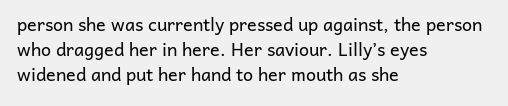person she was currently pressed up against, the person who dragged her in here. Her saviour. Lilly’s eyes widened and put her hand to her mouth as she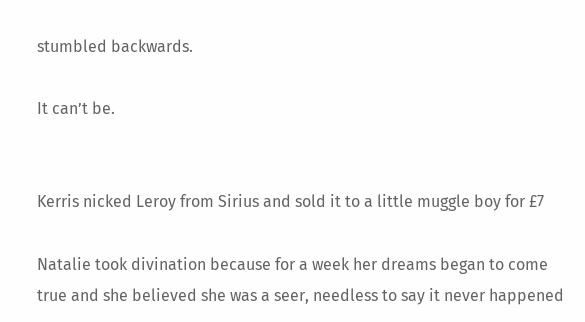stumbled backwards.

It can’t be.


Kerris nicked Leroy from Sirius and sold it to a little muggle boy for £7

Natalie took divination because for a week her dreams began to come true and she believed she was a seer, needless to say it never happened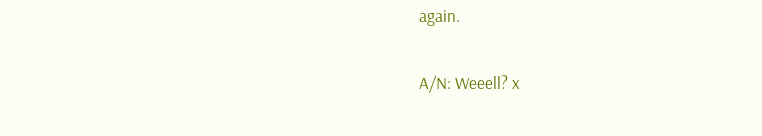again.

A/N: Weeell? x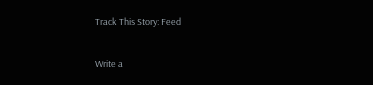Track This Story: Feed

Write a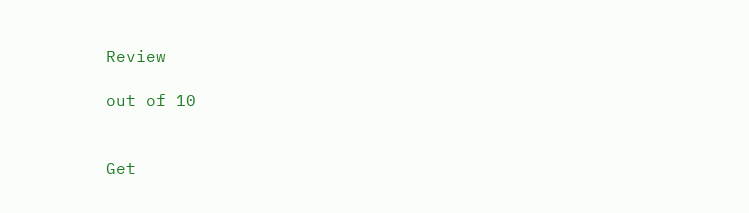Review

out of 10


Get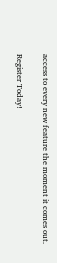access to every new feature the moment it comes out.

Register Today!